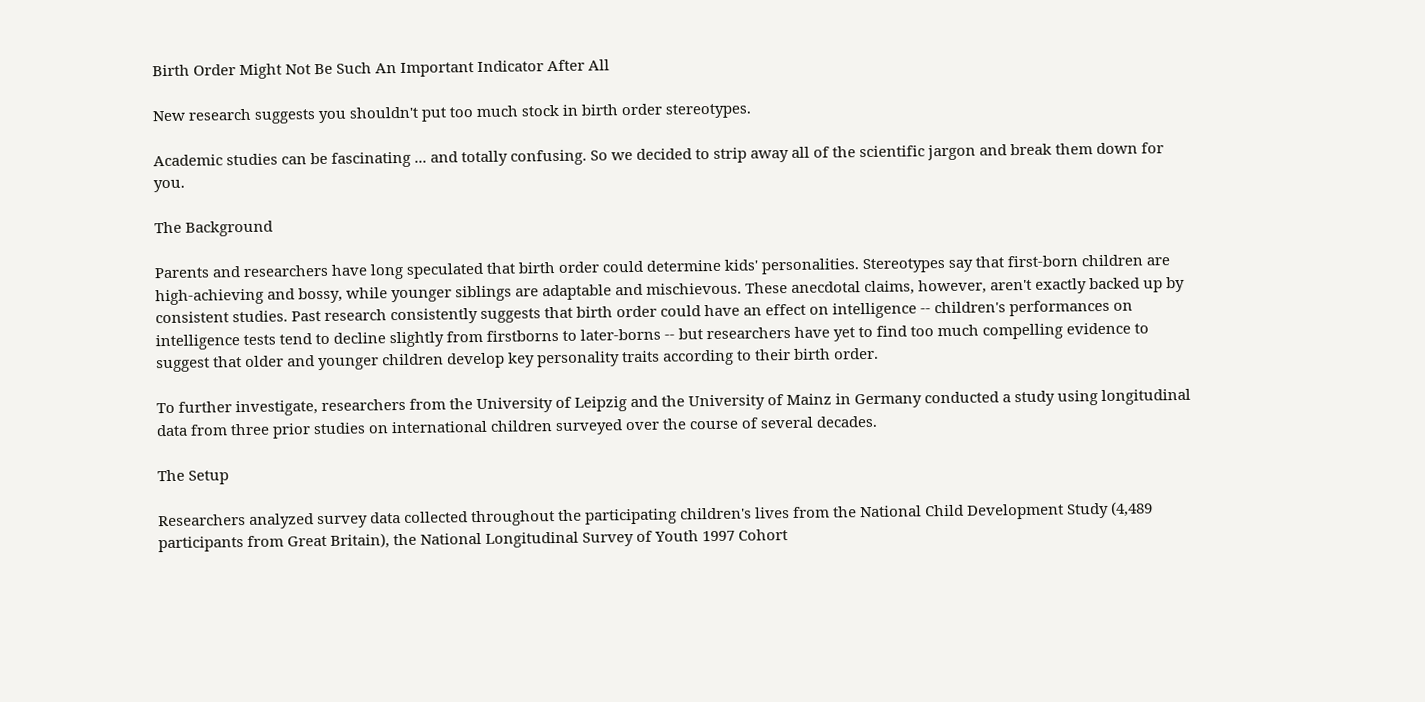Birth Order Might Not Be Such An Important Indicator After All

New research suggests you shouldn't put too much stock in birth order stereotypes.

Academic studies can be fascinating ... and totally confusing. So we decided to strip away all of the scientific jargon and break them down for you.

The Background

Parents and researchers have long speculated that birth order could determine kids' personalities. Stereotypes say that first-born children are high-achieving and bossy, while younger siblings are adaptable and mischievous. These anecdotal claims, however, aren't exactly backed up by consistent studies. Past research consistently suggests that birth order could have an effect on intelligence -- children's performances on intelligence tests tend to decline slightly from firstborns to later-borns -- but researchers have yet to find too much compelling evidence to suggest that older and younger children develop key personality traits according to their birth order.

To further investigate, researchers from the University of Leipzig and the University of Mainz in Germany conducted a study using longitudinal data from three prior studies on international children surveyed over the course of several decades.

The Setup

Researchers analyzed survey data collected throughout the participating children's lives from the National Child Development Study (4,489 participants from Great Britain), the National Longitudinal Survey of Youth 1997 Cohort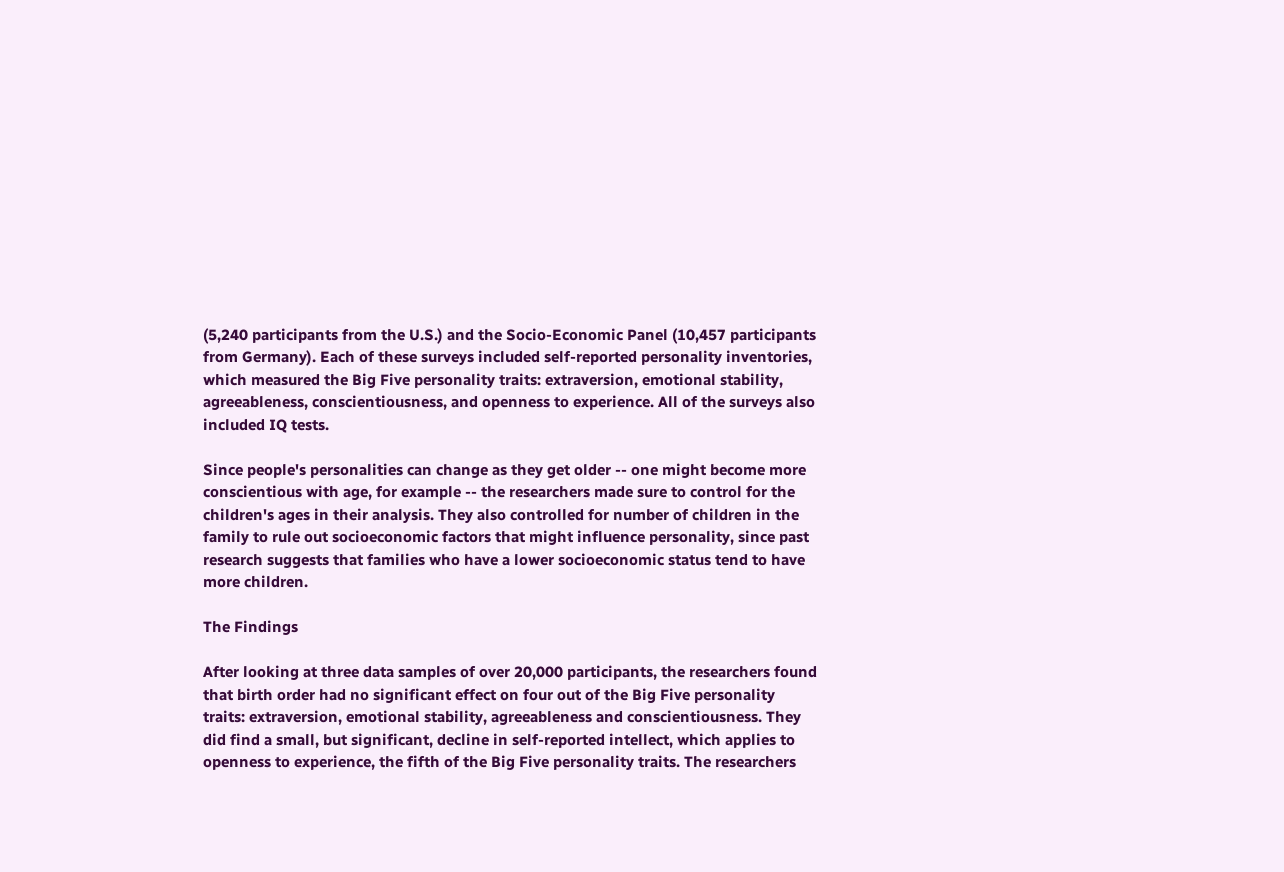(5,240 participants from the U.S.) and the Socio-Economic Panel (10,457 participants from Germany). Each of these surveys included self-reported personality inventories, which measured the Big Five personality traits: extraversion, emotional stability, agreeableness, conscientiousness, and openness to experience. All of the surveys also included IQ tests.

Since people's personalities can change as they get older -- one might become more conscientious with age, for example -- the researchers made sure to control for the children's ages in their analysis. They also controlled for number of children in the family to rule out socioeconomic factors that might influence personality, since past research suggests that families who have a lower socioeconomic status tend to have more children.

The Findings

After looking at three data samples of over 20,000 participants, the researchers found that birth order had no significant effect on four out of the Big Five personality traits: extraversion, emotional stability, agreeableness and conscientiousness. They did find a small, but significant, decline in self-reported intellect, which applies to openness to experience, the fifth of the Big Five personality traits. The researchers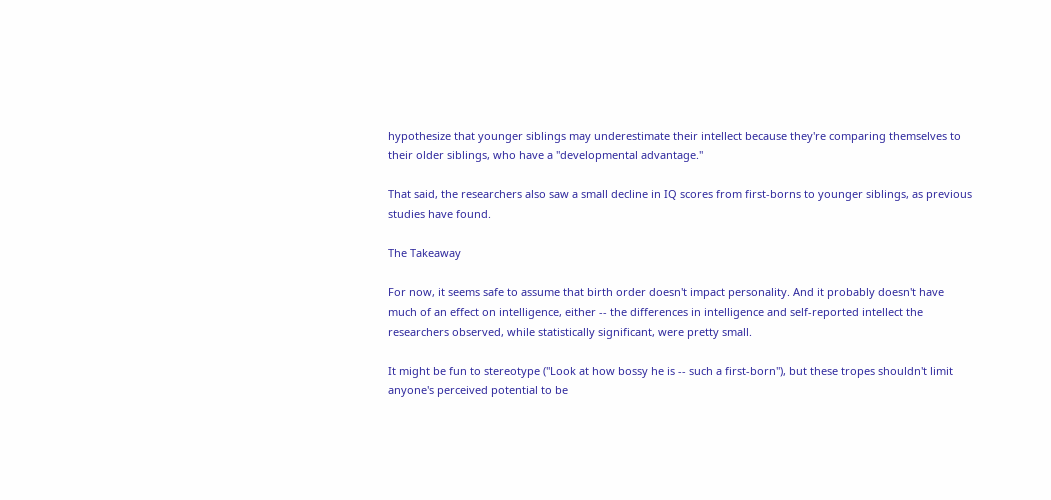hypothesize that younger siblings may underestimate their intellect because they're comparing themselves to their older siblings, who have a "developmental advantage."

That said, the researchers also saw a small decline in IQ scores from first-borns to younger siblings, as previous studies have found.

The Takeaway

For now, it seems safe to assume that birth order doesn't impact personality. And it probably doesn't have much of an effect on intelligence, either -- the differences in intelligence and self-reported intellect the researchers observed, while statistically significant, were pretty small.

It might be fun to stereotype ("Look at how bossy he is -- such a first-born"), but these tropes shouldn't limit anyone's perceived potential to be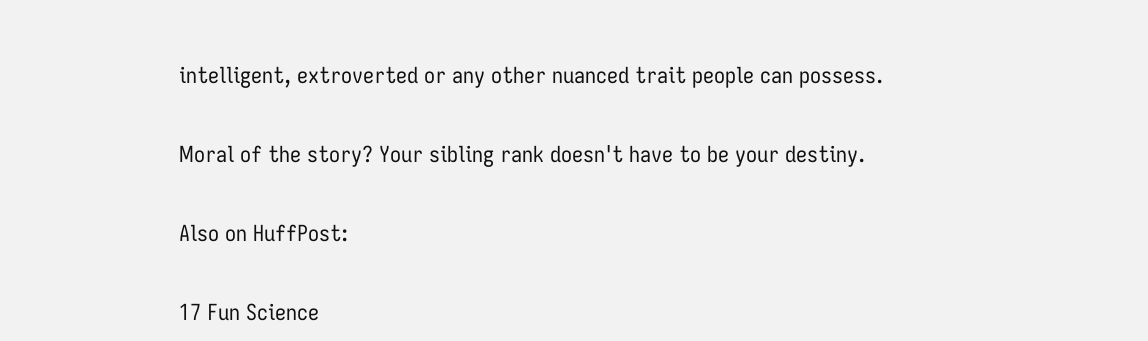intelligent, extroverted or any other nuanced trait people can possess.

Moral of the story? Your sibling rank doesn't have to be your destiny.

Also on HuffPost:

17 Fun Science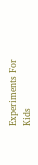Experiments For Kids